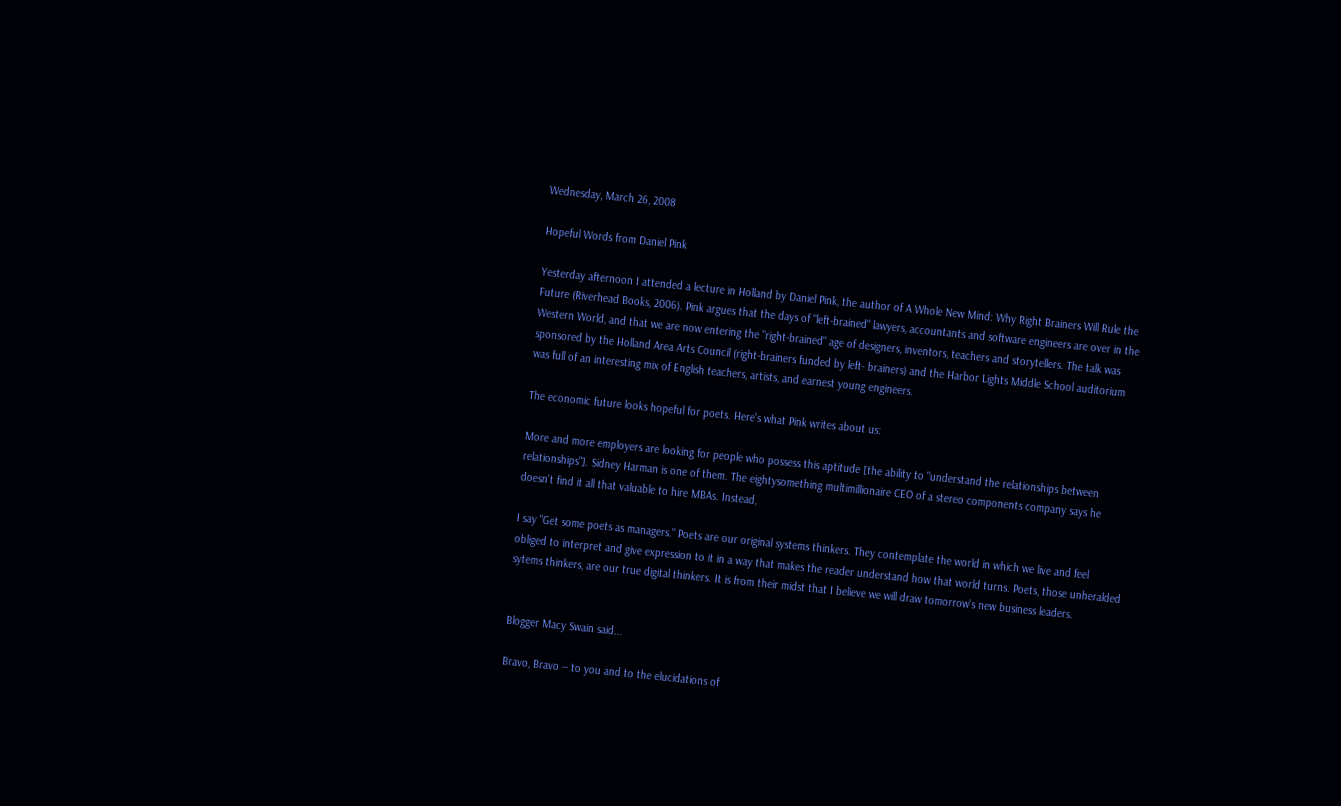Wednesday, March 26, 2008

Hopeful Words from Daniel Pink

Yesterday afternoon I attended a lecture in Holland by Daniel Pink, the author of A Whole New Mind: Why Right Brainers Will Rule the Future (Riverhead Books, 2006). Pink argues that the days of "left-brained" lawyers, accountants and software engineers are over in the Western World, and that we are now entering the "right-brained" age of designers, inventors, teachers and storytellers. The talk was sponsored by the Holland Area Arts Council (right-brainers funded by left- brainers) and the Harbor Lights Middle School auditorium was full of an interesting mix of English teachers, artists, and earnest young engineers.

The economic future looks hopeful for poets. Here's what Pink writes about us:

More and more employers are looking for people who possess this aptitude [the ability to "understand the relationships between relationships"]. Sidney Harman is one of them. The eightysomething multimillionaire CEO of a stereo components company says he doesn't find it all that valuable to hire MBAs. Instead,

I say "Get some poets as managers." Poets are our original systems thinkers. They contemplate the world in which we live and feel obliged to interpret and give expression to it in a way that makes the reader understand how that world turns. Poets, those unheralded sytems thinkers, are our true digital thinkers. It is from their midst that I believe we will draw tomorrow's new business leaders.


Blogger Macy Swain said...

Bravo, Bravo -- to you and to the elucidations of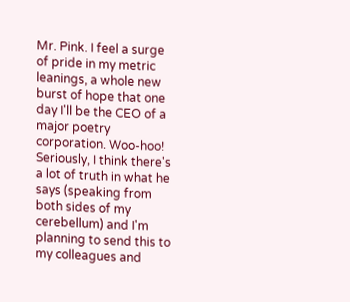Mr. Pink. I feel a surge of pride in my metric leanings, a whole new burst of hope that one day I'll be the CEO of a major poetry corporation. Woo-hoo!
Seriously, I think there's a lot of truth in what he says (speaking from both sides of my cerebellum) and I'm planning to send this to my colleagues and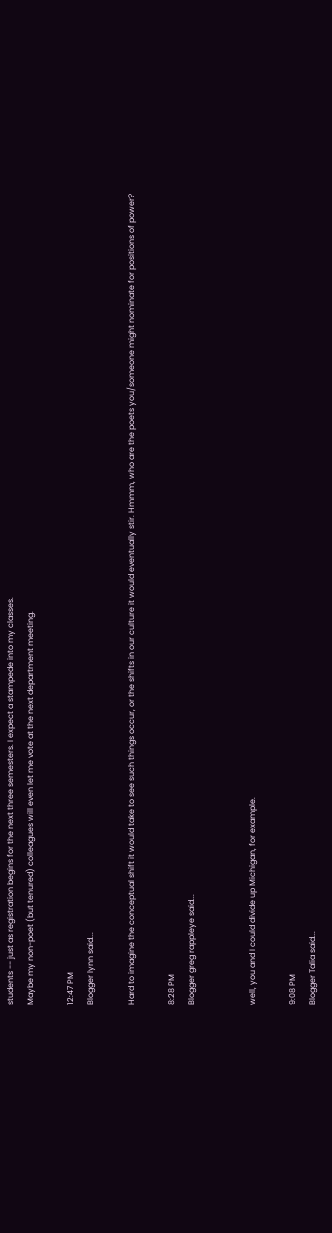students -- just as registration begins for the next three semesters. I expect a stampede into my classes.
Maybe my non-poet (but tenured) colleagues will even let me vote at the next department meeting.

12:47 PM
Blogger lynn said...

Hard to imagine the conceptual shift it would take to see such things occur, or the shifts in our culture it would eventually stir. Hmmm, who are the poets you/someone might nominate for positions of power?

8:28 PM
Blogger greg rappleye said...


well, you and I could divide up Michigan, for example.

9:08 PM
Blogger Talia said...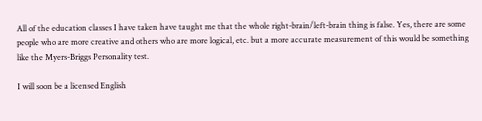All of the education classes I have taken have taught me that the whole right-brain/left-brain thing is false. Yes, there are some people who are more creative and others who are more logical, etc. but a more accurate measurement of this would be something like the Myers-Briggs Personality test.

I will soon be a licensed English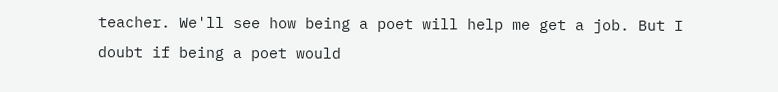teacher. We'll see how being a poet will help me get a job. But I doubt if being a poet would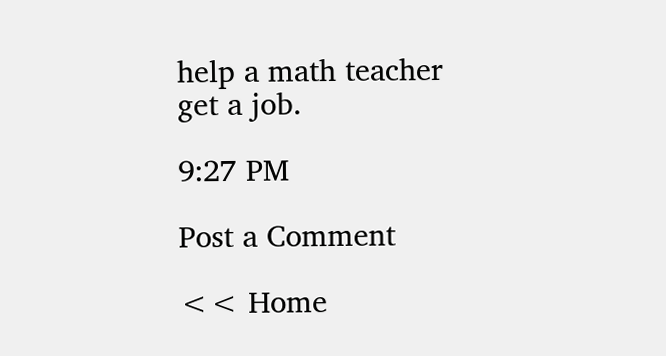help a math teacher get a job.

9:27 PM

Post a Comment

<< Home